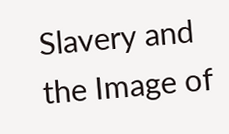Slavery and the Image of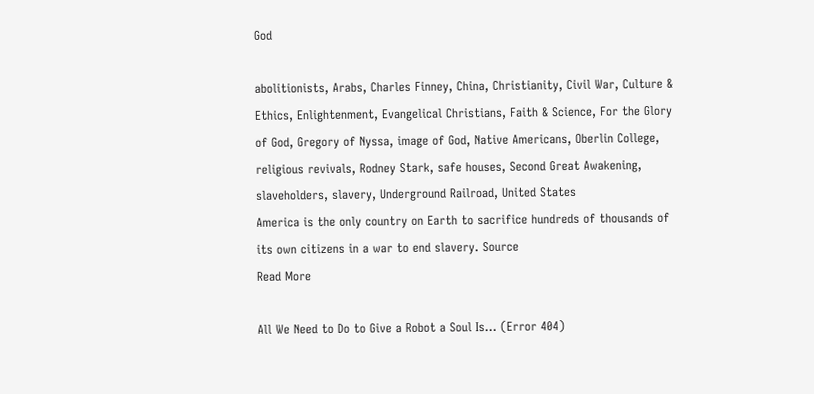God

abolitionists, Arabs, Charles Finney, China, Christianity, Civil War, Culture & Ethics, Enlightenment, Evangelical Christians, Faith & Science, For the Glory of God, Gregory of Nyssa, image of God, Native Americans, Oberlin College, religious revivals, Rodney Stark, safe houses, Second Great Awakening, slaveholders, slavery, Underground Railroad, United States
America is the only country on Earth to sacrifice hundreds of thousands of its own citizens in a war to end slavery. Source
Read More

All We Need to Do to Give a Robot a Soul Is… (Error 404)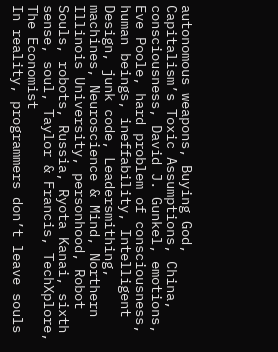autonomous weapons, Buying God, Capitalism’s Toxic Assumptions, China, consciousness, David J. Gunkel, emotions, Eve Poole, hard problem of consciousness, human beings, ineffability, Intelligent Design, junk code, Leadersmithing, machines, Neuroscience & Mind, Northern Illinois University, personhood, Robot Souls, robots, Russia, Ryota Kanai, sixth sense, soul, Taylor & Francis, TechXplore, The Economist
In reality, programmers don’t leave souls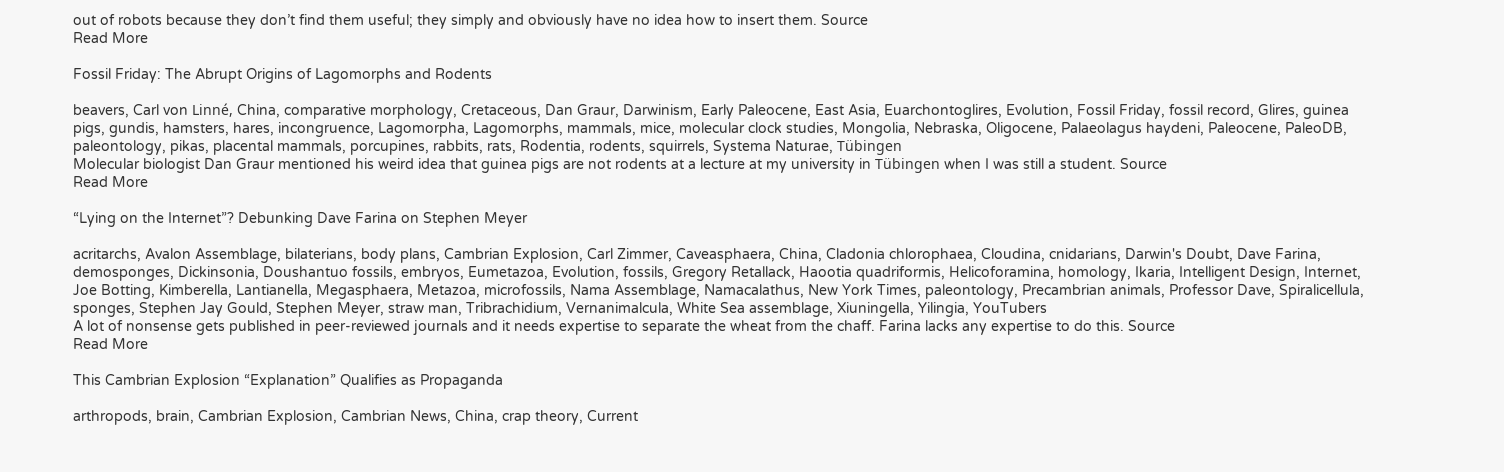out of robots because they don’t find them useful; they simply and obviously have no idea how to insert them. Source
Read More

Fossil Friday: The Abrupt Origins of Lagomorphs and Rodents

beavers, Carl von Linné, China, comparative morphology, Cretaceous, Dan Graur, Darwinism, Early Paleocene, East Asia, Euarchontoglires, Evolution, Fossil Friday, fossil record, Glires, guinea pigs, gundis, hamsters, hares, incongruence, Lagomorpha, Lagomorphs, mammals, mice, molecular clock studies, Mongolia, Nebraska, Oligocene, Palaeolagus haydeni, Paleocene, PaleoDB, paleontology, pikas, placental mammals, porcupines, rabbits, rats, Rodentia, rodents, squirrels, Systema Naturae, Tübingen
Molecular biologist Dan Graur mentioned his weird idea that guinea pigs are not rodents at a lecture at my university in Tübingen when I was still a student. Source
Read More

“Lying on the Internet”? Debunking Dave Farina on Stephen Meyer

acritarchs, Avalon Assemblage, bilaterians, body plans, Cambrian Explosion, Carl Zimmer, Caveasphaera, China, Cladonia chlorophaea, Cloudina, cnidarians, Darwin's Doubt, Dave Farina, demosponges, Dickinsonia, Doushantuo fossils, embryos, Eumetazoa, Evolution, fossils, Gregory Retallack, Haootia quadriformis, Helicoforamina, homology, Ikaria, Intelligent Design, Internet, Joe Botting, Kimberella, Lantianella, Megasphaera, Metazoa, microfossils, Nama Assemblage, Namacalathus, New York Times, paleontology, Precambrian animals, Professor Dave, Spiralicellula, sponges, Stephen Jay Gould, Stephen Meyer, straw man, Tribrachidium, Vernanimalcula, White Sea assemblage, Xiuningella, Yilingia, YouTubers
A lot of nonsense gets published in peer-reviewed journals and it needs expertise to separate the wheat from the chaff. Farina lacks any expertise to do this. Source
Read More

This Cambrian Explosion “Explanation” Qualifies as Propaganda

arthropods, brain, Cambrian Explosion, Cambrian News, China, crap theory, Current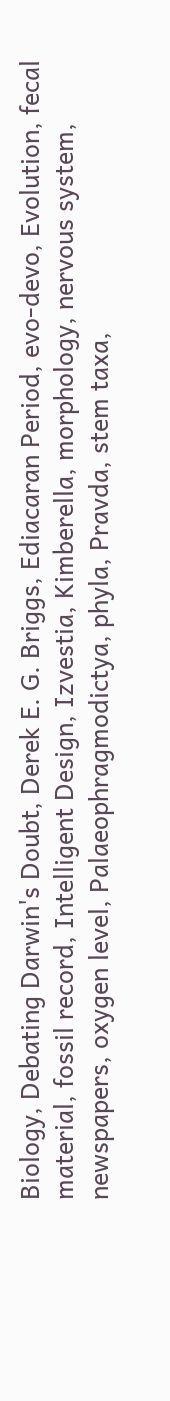Biology, Debating Darwin's Doubt, Derek E. G. Briggs, Ediacaran Period, evo-devo, Evolution, fecal material, fossil record, Intelligent Design, Izvestia, Kimberella, morphology, nervous system, newspapers, oxygen level, Palaeophragmodictya, phyla, Pravda, stem taxa,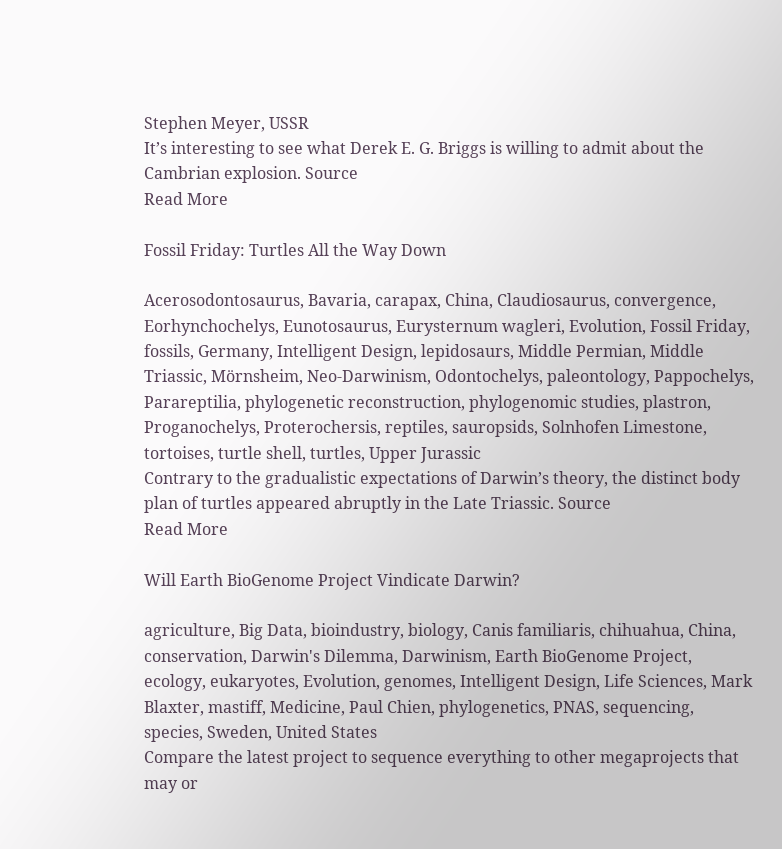Stephen Meyer, USSR
It’s interesting to see what Derek E. G. Briggs is willing to admit about the Cambrian explosion. Source
Read More

Fossil Friday: Turtles All the Way Down

Acerosodontosaurus, Bavaria, carapax, China, Claudiosaurus, convergence, Eorhynchochelys, Eunotosaurus, Eurysternum wagleri, Evolution, Fossil Friday, fossils, Germany, Intelligent Design, lepidosaurs, Middle Permian, Middle Triassic, Mörnsheim, Neo-Darwinism, Odontochelys, paleontology, Pappochelys, Parareptilia, phylogenetic reconstruction, phylogenomic studies, plastron, Proganochelys, Proterochersis, reptiles, sauropsids, Solnhofen Limestone, tortoises, turtle shell, turtles, Upper Jurassic
Contrary to the gradualistic expectations of Darwin’s theory, the distinct body plan of turtles appeared abruptly in the Late Triassic. Source
Read More

Will Earth BioGenome Project Vindicate Darwin?

agriculture, Big Data, bioindustry, biology, Canis familiaris, chihuahua, China, conservation, Darwin's Dilemma, Darwinism, Earth BioGenome Project, ecology, eukaryotes, Evolution, genomes, Intelligent Design, Life Sciences, Mark Blaxter, mastiff, Medicine, Paul Chien, phylogenetics, PNAS, sequencing, species, Sweden, United States
Compare the latest project to sequence everything to other megaprojects that may or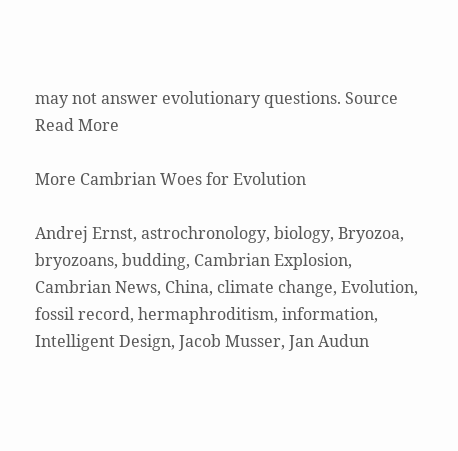may not answer evolutionary questions. Source
Read More

More Cambrian Woes for Evolution

Andrej Ernst, astrochronology, biology, Bryozoa, bryozoans, budding, Cambrian Explosion, Cambrian News, China, climate change, Evolution, fossil record, hermaphroditism, information, Intelligent Design, Jacob Musser, Jan Audun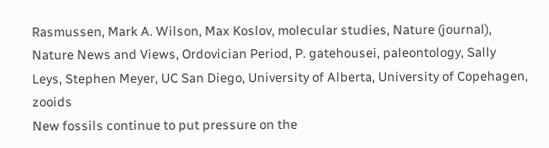Rasmussen, Mark A. Wilson, Max Koslov, molecular studies, Nature (journal), Nature News and Views, Ordovician Period, P. gatehousei, paleontology, Sally Leys, Stephen Meyer, UC San Diego, University of Alberta, University of Copehagen, zooids
New fossils continue to put pressure on the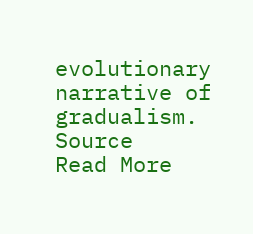evolutionary narrative of gradualism. Source
Read More